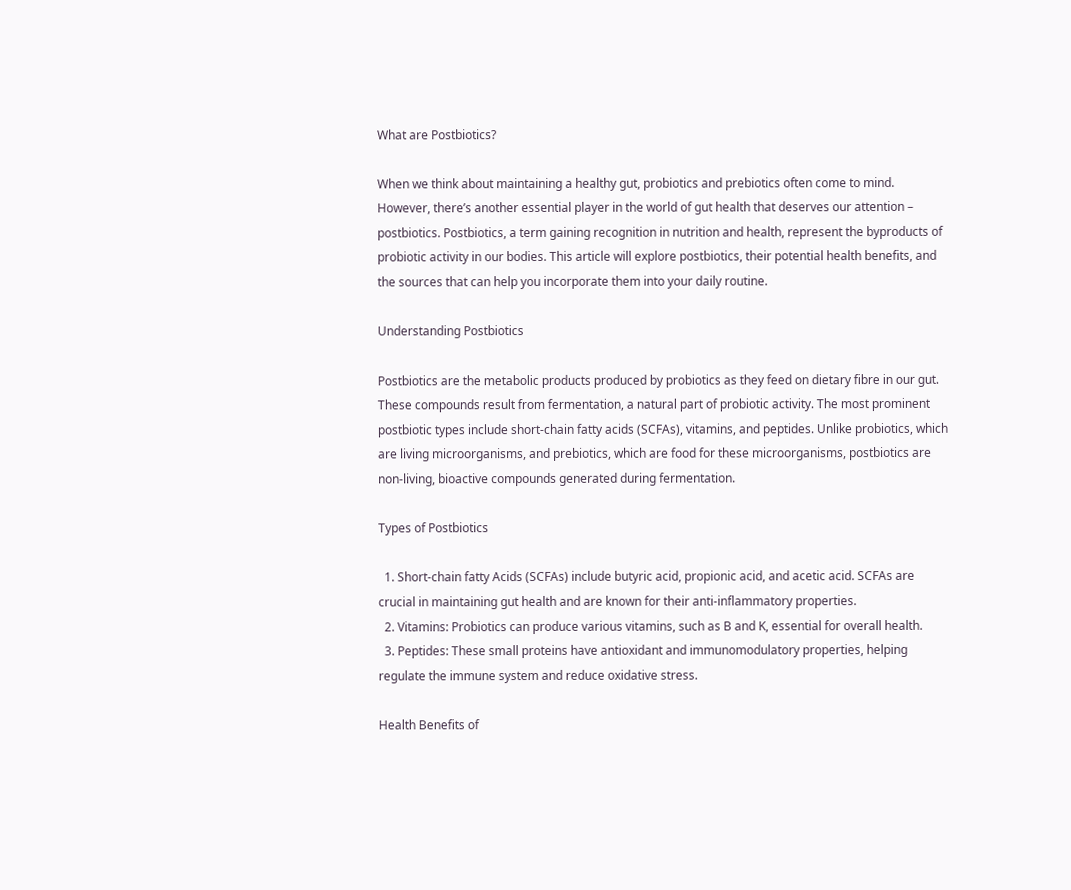What are Postbiotics?

When we think about maintaining a healthy gut, probiotics and prebiotics often come to mind. However, there’s another essential player in the world of gut health that deserves our attention – postbiotics. Postbiotics, a term gaining recognition in nutrition and health, represent the byproducts of probiotic activity in our bodies. This article will explore postbiotics, their potential health benefits, and the sources that can help you incorporate them into your daily routine.

Understanding Postbiotics

Postbiotics are the metabolic products produced by probiotics as they feed on dietary fibre in our gut. These compounds result from fermentation, a natural part of probiotic activity. The most prominent postbiotic types include short-chain fatty acids (SCFAs), vitamins, and peptides. Unlike probiotics, which are living microorganisms, and prebiotics, which are food for these microorganisms, postbiotics are non-living, bioactive compounds generated during fermentation.

Types of Postbiotics

  1. Short-chain fatty Acids (SCFAs) include butyric acid, propionic acid, and acetic acid. SCFAs are crucial in maintaining gut health and are known for their anti-inflammatory properties.
  2. Vitamins: Probiotics can produce various vitamins, such as B and K, essential for overall health.
  3. Peptides: These small proteins have antioxidant and immunomodulatory properties, helping regulate the immune system and reduce oxidative stress.

Health Benefits of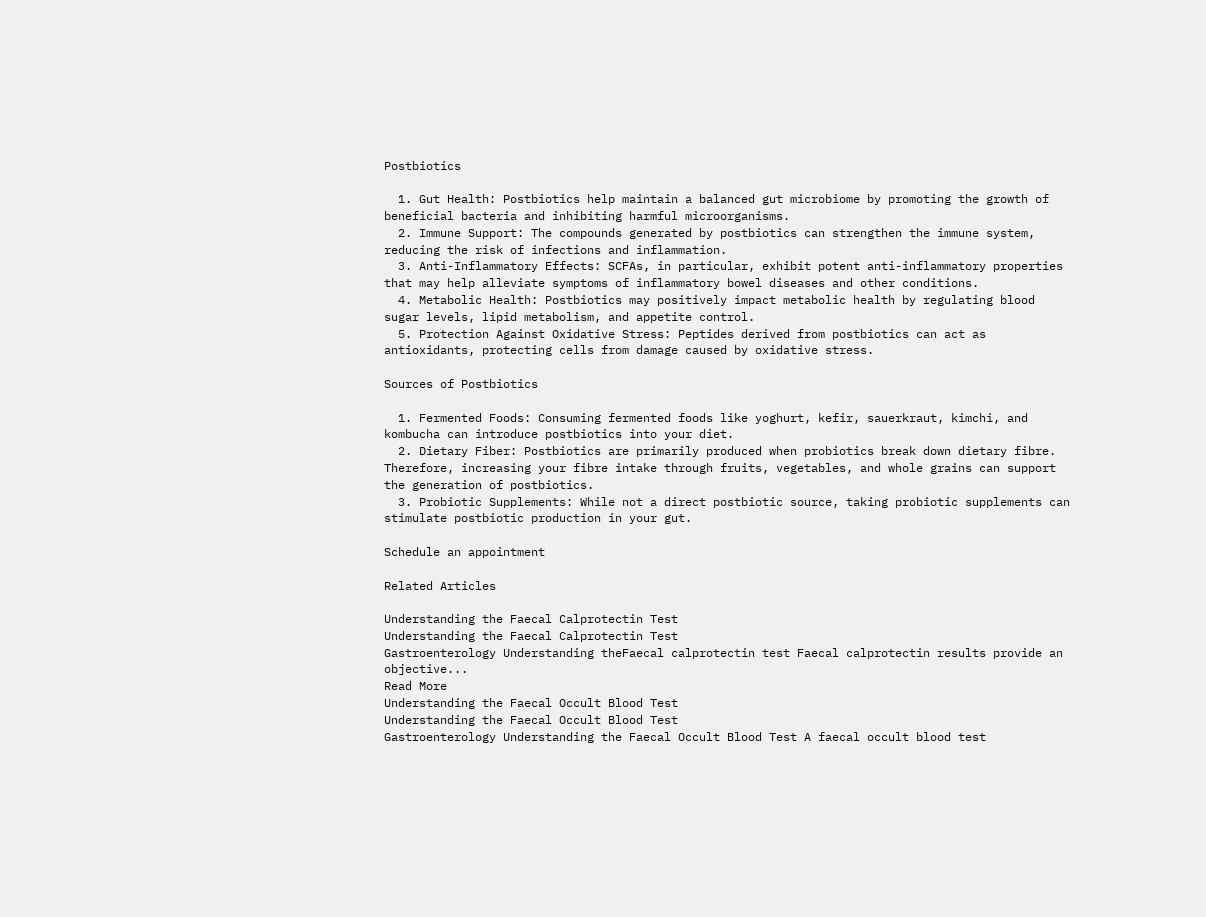Postbiotics

  1. Gut Health: Postbiotics help maintain a balanced gut microbiome by promoting the growth of beneficial bacteria and inhibiting harmful microorganisms.
  2. Immune Support: The compounds generated by postbiotics can strengthen the immune system, reducing the risk of infections and inflammation.
  3. Anti-Inflammatory Effects: SCFAs, in particular, exhibit potent anti-inflammatory properties that may help alleviate symptoms of inflammatory bowel diseases and other conditions.
  4. Metabolic Health: Postbiotics may positively impact metabolic health by regulating blood sugar levels, lipid metabolism, and appetite control.
  5. Protection Against Oxidative Stress: Peptides derived from postbiotics can act as antioxidants, protecting cells from damage caused by oxidative stress.

Sources of Postbiotics

  1. Fermented Foods: Consuming fermented foods like yoghurt, kefir, sauerkraut, kimchi, and kombucha can introduce postbiotics into your diet.
  2. Dietary Fiber: Postbiotics are primarily produced when probiotics break down dietary fibre. Therefore, increasing your fibre intake through fruits, vegetables, and whole grains can support the generation of postbiotics.
  3. Probiotic Supplements: While not a direct postbiotic source, taking probiotic supplements can stimulate postbiotic production in your gut.

Schedule an appointment

Related Articles

Understanding the Faecal Calprotectin Test
Understanding the Faecal Calprotectin Test
Gastroenterology Understanding theFaecal calprotectin test Faecal calprotectin results provide an objective...
Read More
Understanding the Faecal Occult Blood Test
Understanding the Faecal Occult Blood Test
Gastroenterology Understanding the Faecal Occult Blood Test A faecal occult blood test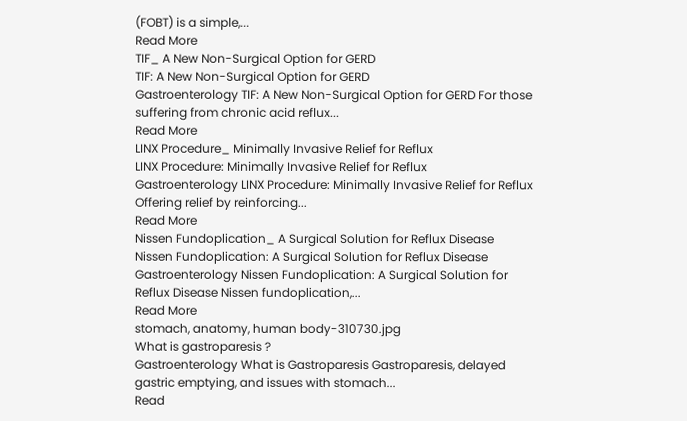(FOBT) is a simple,...
Read More
TIF_ A New Non-Surgical Option for GERD
TIF: A New Non-Surgical Option for GERD
Gastroenterology TIF: A New Non-Surgical Option for GERD For those suffering from chronic acid reflux...
Read More
LINX Procedure_ Minimally Invasive Relief for Reflux
LINX Procedure: Minimally Invasive Relief for Reflux
Gastroenterology LINX Procedure: Minimally Invasive Relief for Reflux Offering relief by reinforcing...
Read More
Nissen Fundoplication_ A Surgical Solution for Reflux Disease
Nissen Fundoplication: A Surgical Solution for Reflux Disease
Gastroenterology Nissen Fundoplication: A Surgical Solution for Reflux Disease Nissen fundoplication,...
Read More
stomach, anatomy, human body-310730.jpg
What is gastroparesis ?
Gastroenterology What is Gastroparesis Gastroparesis, delayed gastric emptying, and issues with stomach...
Read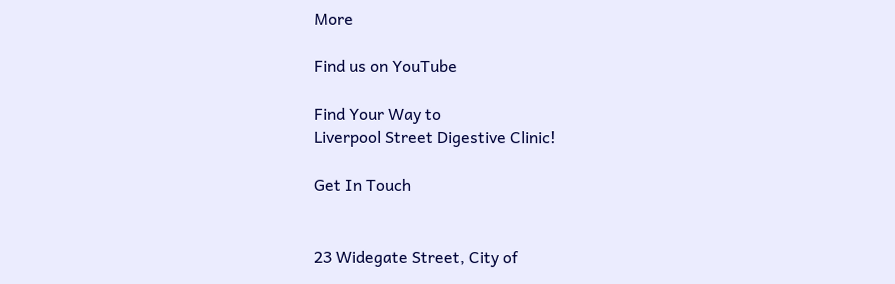More

Find us on YouTube

Find Your Way to
Liverpool Street Digestive Clinic!

Get In Touch


23 Widegate Street, City of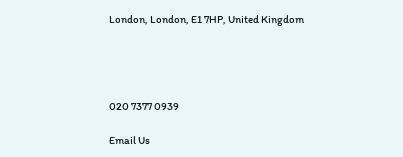London, London, E1 7HP, United Kingdom




020 7377 0939

Email Us